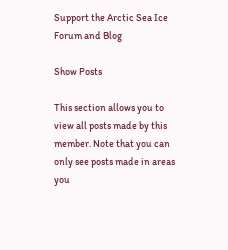Support the Arctic Sea Ice Forum and Blog

Show Posts

This section allows you to view all posts made by this member. Note that you can only see posts made in areas you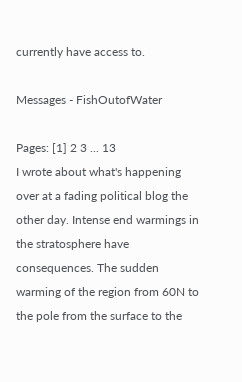currently have access to.

Messages - FishOutofWater

Pages: [1] 2 3 ... 13
I wrote about what's happening over at a fading political blog the other day. Intense end warmings in the stratosphere have consequences. The sudden warming of the region from 60N to the pole from the surface to the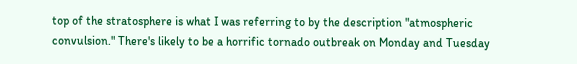top of the stratosphere is what I was referring to by the description "atmospheric convulsion." There's likely to be a horrific tornado outbreak on Monday and Tuesday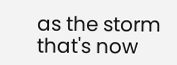as the storm that's now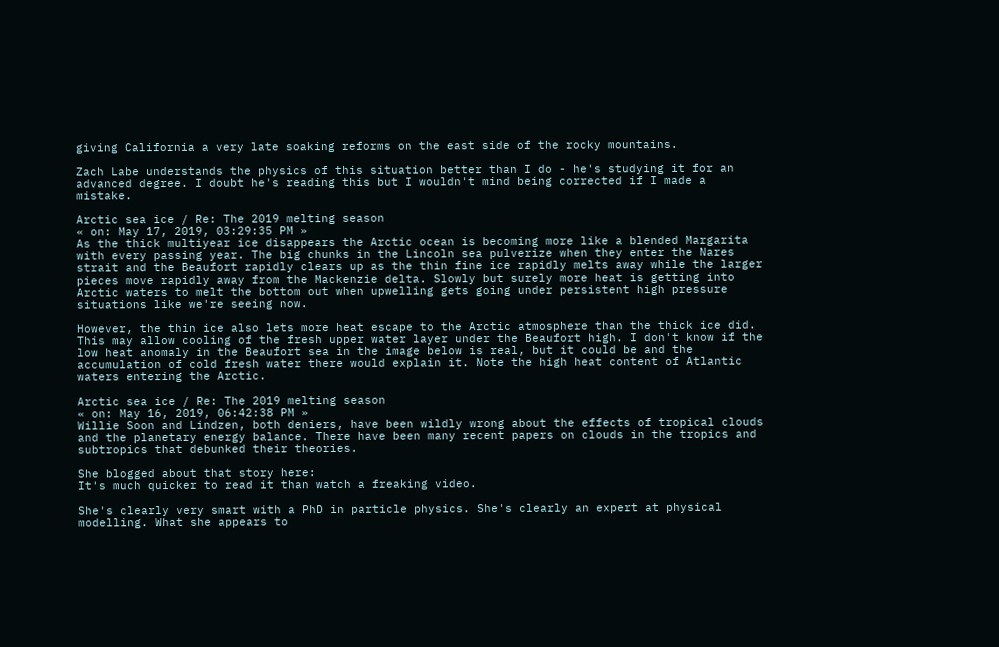giving California a very late soaking reforms on the east side of the rocky mountains.

Zach Labe understands the physics of this situation better than I do - he's studying it for an advanced degree. I doubt he's reading this but I wouldn't mind being corrected if I made a mistake.

Arctic sea ice / Re: The 2019 melting season
« on: May 17, 2019, 03:29:35 PM »
As the thick multiyear ice disappears the Arctic ocean is becoming more like a blended Margarita with every passing year. The big chunks in the Lincoln sea pulverize when they enter the Nares strait and the Beaufort rapidly clears up as the thin fine ice rapidly melts away while the larger pieces move rapidly away from the Mackenzie delta. Slowly but surely more heat is getting into Arctic waters to melt the bottom out when upwelling gets going under persistent high pressure situations like we're seeing now.

However, the thin ice also lets more heat escape to the Arctic atmosphere than the thick ice did. This may allow cooling of the fresh upper water layer under the Beaufort high. I don't know if the low heat anomaly in the Beaufort sea in the image below is real, but it could be and the accumulation of cold fresh water there would explain it. Note the high heat content of Atlantic waters entering the Arctic.

Arctic sea ice / Re: The 2019 melting season
« on: May 16, 2019, 06:42:38 PM »
Willie Soon and Lindzen, both deniers, have been wildly wrong about the effects of tropical clouds and the planetary energy balance. There have been many recent papers on clouds in the tropics and subtropics that debunked their theories.

She blogged about that story here:
It's much quicker to read it than watch a freaking video.

She's clearly very smart with a PhD in particle physics. She's clearly an expert at physical modelling. What she appears to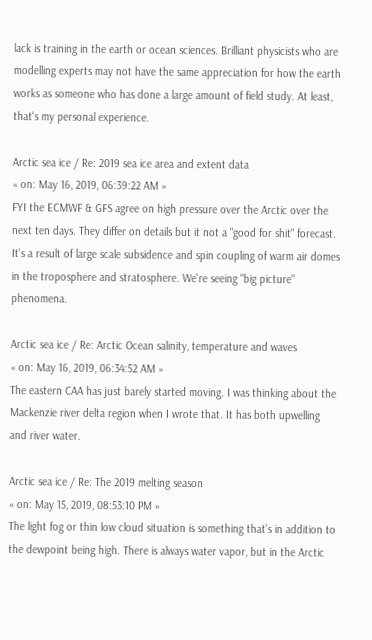lack is training in the earth or ocean sciences. Brilliant physicists who are modelling experts may not have the same appreciation for how the earth works as someone who has done a large amount of field study. At least, that's my personal experience.

Arctic sea ice / Re: 2019 sea ice area and extent data
« on: May 16, 2019, 06:39:22 AM »
FYI the ECMWF & GFS agree on high pressure over the Arctic over the next ten days. They differ on details but it not a "good for shit" forecast. It's a result of large scale subsidence and spin coupling of warm air domes in the troposphere and stratosphere. We're seeing "big picture" phenomena.

Arctic sea ice / Re: Arctic Ocean salinity, temperature and waves
« on: May 16, 2019, 06:34:52 AM »
The eastern CAA has just barely started moving. I was thinking about the Mackenzie river delta region when I wrote that. It has both upwelling and river water.

Arctic sea ice / Re: The 2019 melting season
« on: May 15, 2019, 08:53:10 PM »
The light fog or thin low cloud situation is something that's in addition to the dewpoint being high. There is always water vapor, but in the Arctic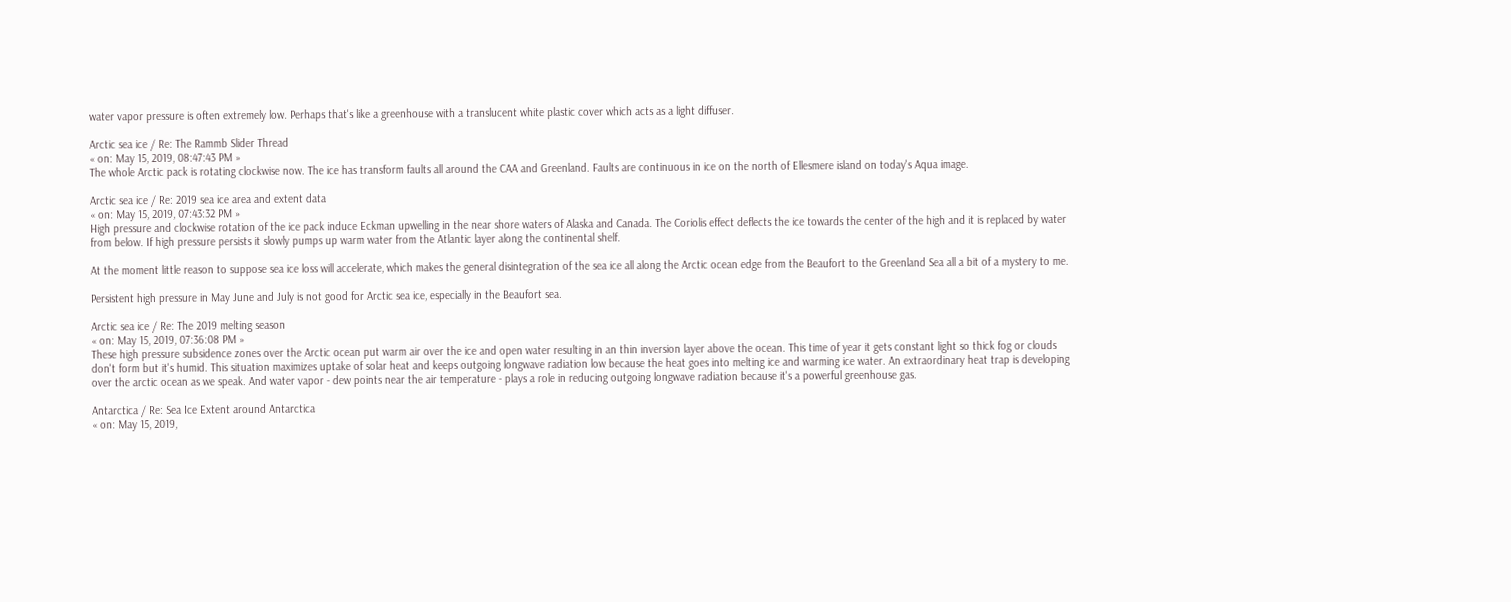water vapor pressure is often extremely low. Perhaps that's like a greenhouse with a translucent white plastic cover which acts as a light diffuser.

Arctic sea ice / Re: The Rammb Slider Thread
« on: May 15, 2019, 08:47:43 PM »
The whole Arctic pack is rotating clockwise now. The ice has transform faults all around the CAA and Greenland. Faults are continuous in ice on the north of Ellesmere island on today's Aqua image.

Arctic sea ice / Re: 2019 sea ice area and extent data
« on: May 15, 2019, 07:43:32 PM »
High pressure and clockwise rotation of the ice pack induce Eckman upwelling in the near shore waters of Alaska and Canada. The Coriolis effect deflects the ice towards the center of the high and it is replaced by water from below. If high pressure persists it slowly pumps up warm water from the Atlantic layer along the continental shelf.

At the moment little reason to suppose sea ice loss will accelerate, which makes the general disintegration of the sea ice all along the Arctic ocean edge from the Beaufort to the Greenland Sea all a bit of a mystery to me.

Persistent high pressure in May June and July is not good for Arctic sea ice, especially in the Beaufort sea.

Arctic sea ice / Re: The 2019 melting season
« on: May 15, 2019, 07:36:08 PM »
These high pressure subsidence zones over the Arctic ocean put warm air over the ice and open water resulting in an thin inversion layer above the ocean. This time of year it gets constant light so thick fog or clouds don't form but it's humid. This situation maximizes uptake of solar heat and keeps outgoing longwave radiation low because the heat goes into melting ice and warming ice water. An extraordinary heat trap is developing over the arctic ocean as we speak. And water vapor - dew points near the air temperature - plays a role in reducing outgoing longwave radiation because it's a powerful greenhouse gas.

Antarctica / Re: Sea Ice Extent around Antarctica
« on: May 15, 2019,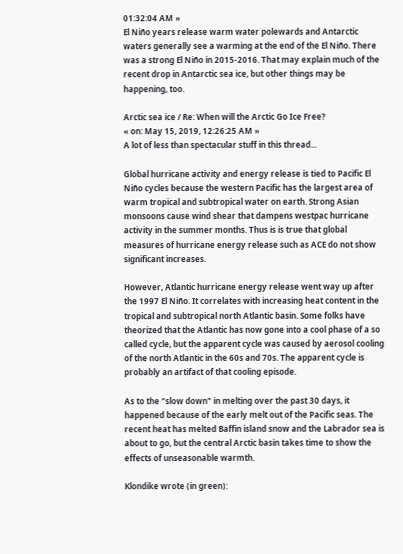01:32:04 AM »
El Niño years release warm water polewards and Antarctic waters generally see a warming at the end of the El Niño. There was a strong El Niño in 2015-2016. That may explain much of the recent drop in Antarctic sea ice, but other things may be happening, too.

Arctic sea ice / Re: When will the Arctic Go Ice Free?
« on: May 15, 2019, 12:26:25 AM »
A lot of less than spectacular stuff in this thread...

Global hurricane activity and energy release is tied to Pacific El Niño cycles because the western Pacific has the largest area of warm tropical and subtropical water on earth. Strong Asian monsoons cause wind shear that dampens westpac hurricane activity in the summer months. Thus is is true that global measures of hurricane energy release such as ACE do not show significant increases.

However, Atlantic hurricane energy release went way up after the 1997 El Niño. It correlates with increasing heat content in the tropical and subtropical north Atlantic basin. Some folks have theorized that the Atlantic has now gone into a cool phase of a so called cycle, but the apparent cycle was caused by aerosol cooling of the north Atlantic in the 60s and 70s. The apparent cycle is probably an artifact of that cooling episode.

As to the "slow down" in melting over the past 30 days, it happened because of the early melt out of the Pacific seas. The recent heat has melted Baffin island snow and the Labrador sea is about to go, but the central Arctic basin takes time to show the effects of unseasonable warmth.

Klondike wrote (in green):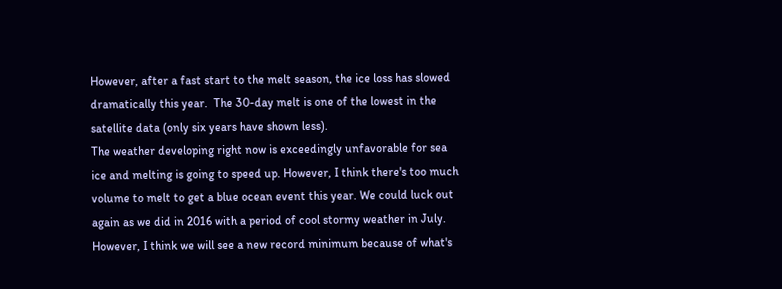However, after a fast start to the melt season, the ice loss has slowed dramatically this year.  The 30-day melt is one of the lowest in the satellite data (only six years have shown less).
The weather developing right now is exceedingly unfavorable for sea ice and melting is going to speed up. However, I think there's too much volume to melt to get a blue ocean event this year. We could luck out again as we did in 2016 with a period of cool stormy weather in July. However, I think we will see a new record minimum because of what's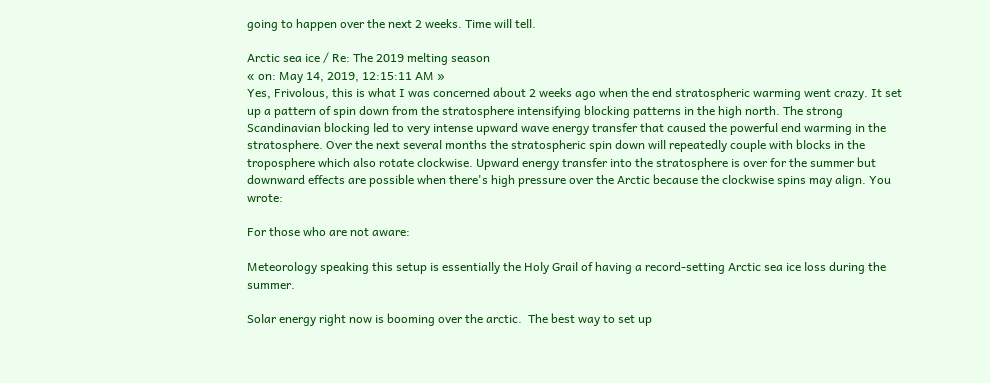going to happen over the next 2 weeks. Time will tell.

Arctic sea ice / Re: The 2019 melting season
« on: May 14, 2019, 12:15:11 AM »
Yes, Frivolous, this is what I was concerned about 2 weeks ago when the end stratospheric warming went crazy. It set up a pattern of spin down from the stratosphere intensifying blocking patterns in the high north. The strong Scandinavian blocking led to very intense upward wave energy transfer that caused the powerful end warming in the stratosphere. Over the next several months the stratospheric spin down will repeatedly couple with blocks in the troposphere which also rotate clockwise. Upward energy transfer into the stratosphere is over for the summer but downward effects are possible when there's high pressure over the Arctic because the clockwise spins may align. You wrote:

For those who are not aware:

Meteorology speaking this setup is essentially the Holy Grail of having a record-setting Arctic sea ice loss during the summer.

Solar energy right now is booming over the arctic.  The best way to set up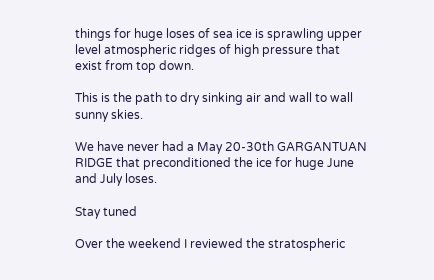things for huge loses of sea ice is sprawling upper level atmospheric ridges of high pressure that exist from top down.

This is the path to dry sinking air and wall to wall sunny skies.

We have never had a May 20-30th GARGANTUAN RIDGE that preconditioned the ice for huge June and July loses.

Stay tuned

Over the weekend I reviewed the stratospheric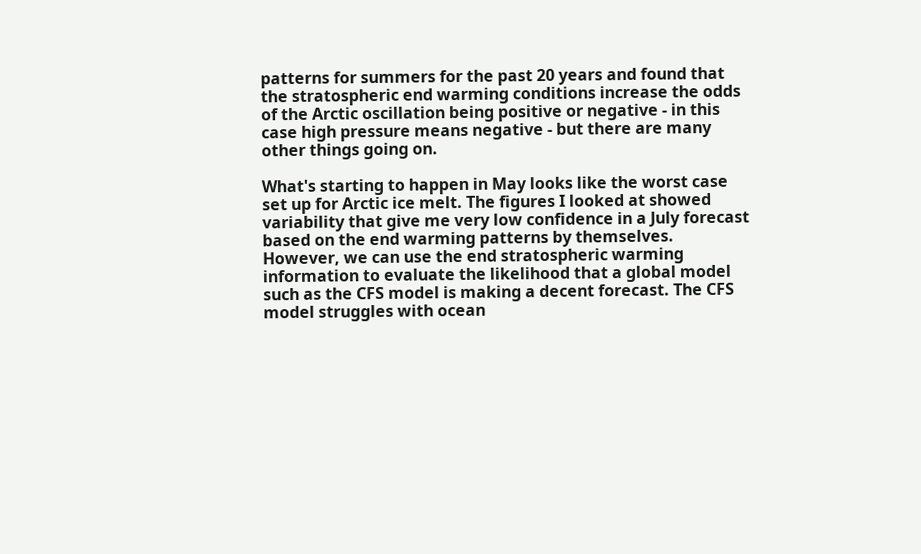patterns for summers for the past 20 years and found that the stratospheric end warming conditions increase the odds of the Arctic oscillation being positive or negative - in this case high pressure means negative - but there are many other things going on.

What's starting to happen in May looks like the worst case set up for Arctic ice melt. The figures I looked at showed variability that give me very low confidence in a July forecast based on the end warming patterns by themselves. However, we can use the end stratospheric warming information to evaluate the likelihood that a global model such as the CFS model is making a decent forecast. The CFS model struggles with ocean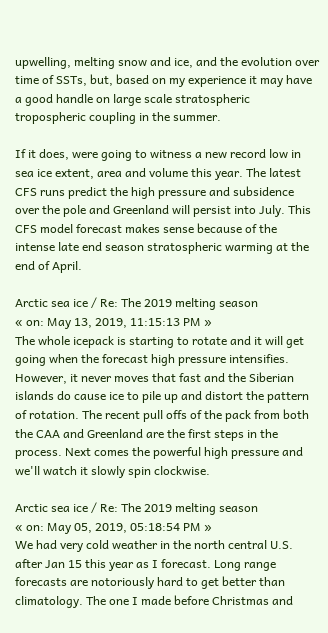upwelling, melting snow and ice, and the evolution over time of SSTs, but, based on my experience it may have a good handle on large scale stratospheric tropospheric coupling in the summer.

If it does, were going to witness a new record low in sea ice extent, area and volume this year. The latest CFS runs predict the high pressure and subsidence over the pole and Greenland will persist into July. This CFS model forecast makes sense because of the intense late end season stratospheric warming at the end of April.

Arctic sea ice / Re: The 2019 melting season
« on: May 13, 2019, 11:15:13 PM »
The whole icepack is starting to rotate and it will get going when the forecast high pressure intensifies. However, it never moves that fast and the Siberian islands do cause ice to pile up and distort the pattern of rotation. The recent pull offs of the pack from both the CAA and Greenland are the first steps in the process. Next comes the powerful high pressure and we'll watch it slowly spin clockwise.

Arctic sea ice / Re: The 2019 melting season
« on: May 05, 2019, 05:18:54 PM »
We had very cold weather in the north central U.S. after Jan 15 this year as I forecast. Long range forecasts are notoriously hard to get better than climatology. The one I made before Christmas and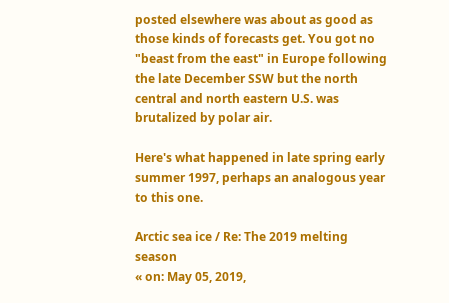posted elsewhere was about as good as those kinds of forecasts get. You got no "beast from the east" in Europe following the late December SSW but the north central and north eastern U.S. was brutalized by polar air.

Here's what happened in late spring early summer 1997, perhaps an analogous year to this one.

Arctic sea ice / Re: The 2019 melting season
« on: May 05, 2019,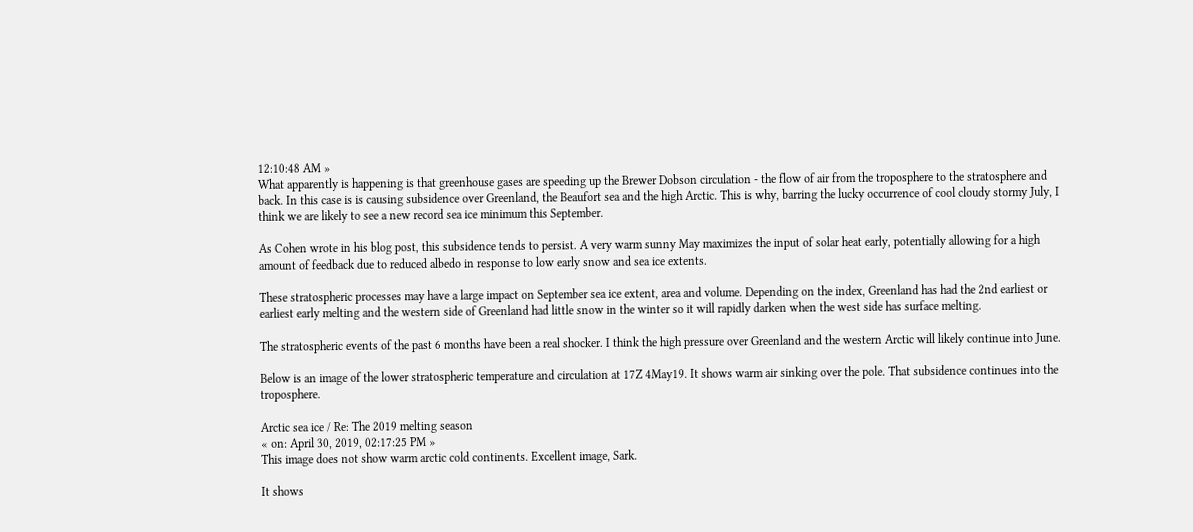12:10:48 AM »
What apparently is happening is that greenhouse gases are speeding up the Brewer Dobson circulation - the flow of air from the troposphere to the stratosphere and back. In this case is is causing subsidence over Greenland, the Beaufort sea and the high Arctic. This is why, barring the lucky occurrence of cool cloudy stormy July, I think we are likely to see a new record sea ice minimum this September.

As Cohen wrote in his blog post, this subsidence tends to persist. A very warm sunny May maximizes the input of solar heat early, potentially allowing for a high amount of feedback due to reduced albedo in response to low early snow and sea ice extents.

These stratospheric processes may have a large impact on September sea ice extent, area and volume. Depending on the index, Greenland has had the 2nd earliest or earliest early melting and the western side of Greenland had little snow in the winter so it will rapidly darken when the west side has surface melting.

The stratospheric events of the past 6 months have been a real shocker. I think the high pressure over Greenland and the western Arctic will likely continue into June.

Below is an image of the lower stratospheric temperature and circulation at 17Z 4May19. It shows warm air sinking over the pole. That subsidence continues into the troposphere.

Arctic sea ice / Re: The 2019 melting season
« on: April 30, 2019, 02:17:25 PM »
This image does not show warm arctic cold continents. Excellent image, Sark.

It shows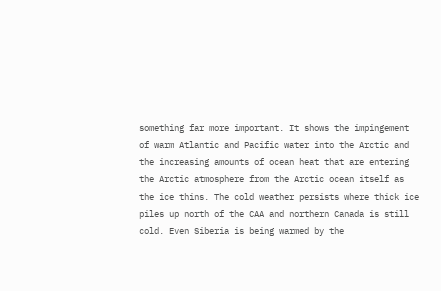something far more important. It shows the impingement of warm Atlantic and Pacific water into the Arctic and the increasing amounts of ocean heat that are entering the Arctic atmosphere from the Arctic ocean itself as the ice thins. The cold weather persists where thick ice piles up north of the CAA and northern Canada is still cold. Even Siberia is being warmed by the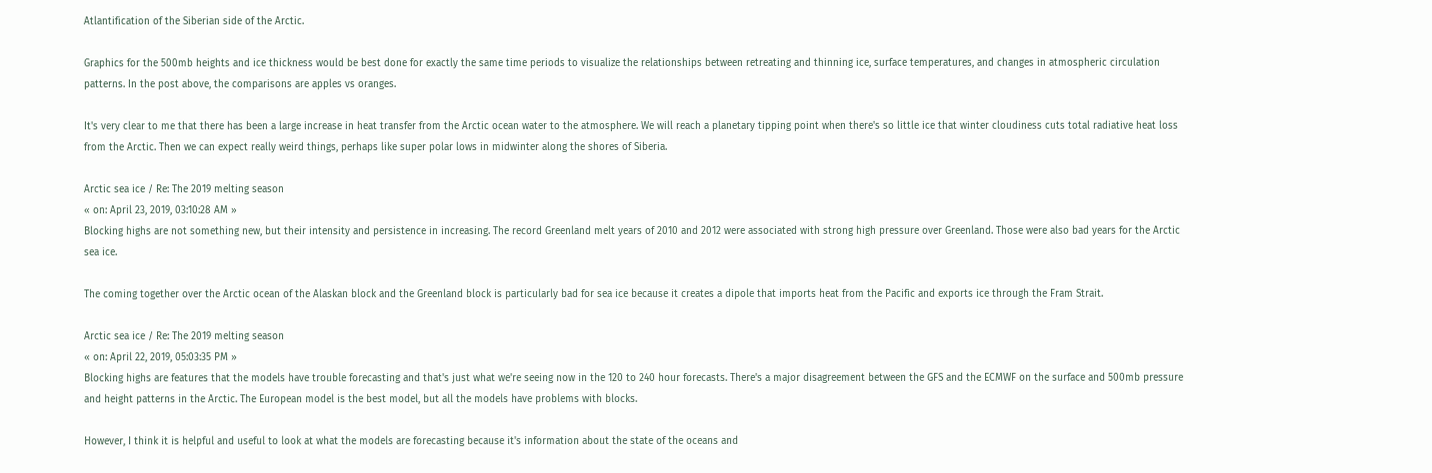Atlantification of the Siberian side of the Arctic.

Graphics for the 500mb heights and ice thickness would be best done for exactly the same time periods to visualize the relationships between retreating and thinning ice, surface temperatures, and changes in atmospheric circulation patterns. In the post above, the comparisons are apples vs oranges.

It's very clear to me that there has been a large increase in heat transfer from the Arctic ocean water to the atmosphere. We will reach a planetary tipping point when there's so little ice that winter cloudiness cuts total radiative heat loss from the Arctic. Then we can expect really weird things, perhaps like super polar lows in midwinter along the shores of Siberia.

Arctic sea ice / Re: The 2019 melting season
« on: April 23, 2019, 03:10:28 AM »
Blocking highs are not something new, but their intensity and persistence in increasing. The record Greenland melt years of 2010 and 2012 were associated with strong high pressure over Greenland. Those were also bad years for the Arctic sea ice.

The coming together over the Arctic ocean of the Alaskan block and the Greenland block is particularly bad for sea ice because it creates a dipole that imports heat from the Pacific and exports ice through the Fram Strait.

Arctic sea ice / Re: The 2019 melting season
« on: April 22, 2019, 05:03:35 PM »
Blocking highs are features that the models have trouble forecasting and that's just what we're seeing now in the 120 to 240 hour forecasts. There's a major disagreement between the GFS and the ECMWF on the surface and 500mb pressure and height patterns in the Arctic. The European model is the best model, but all the models have problems with blocks.

However, I think it is helpful and useful to look at what the models are forecasting because it's information about the state of the oceans and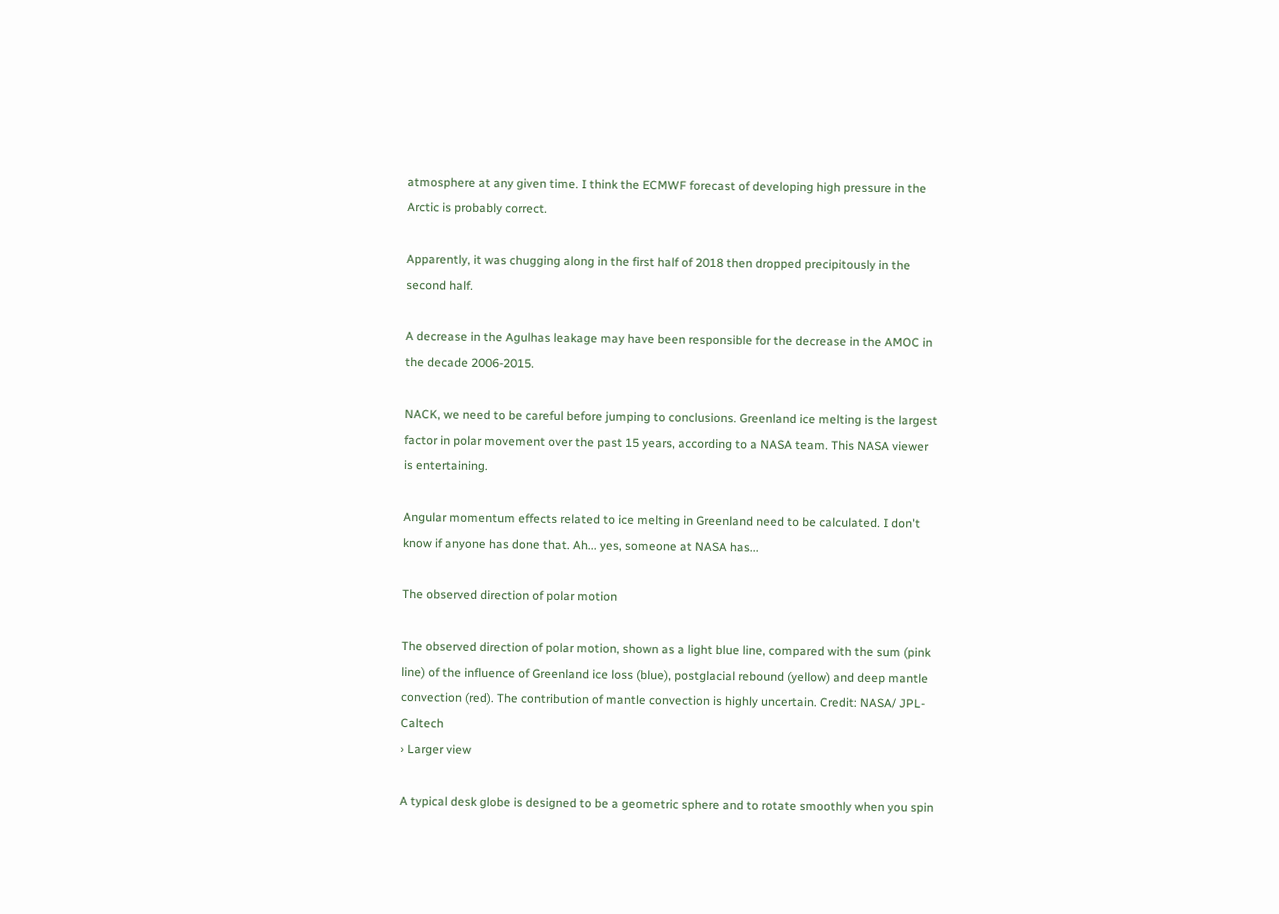atmosphere at any given time. I think the ECMWF forecast of developing high pressure in the Arctic is probably correct.

Apparently, it was chugging along in the first half of 2018 then dropped precipitously in the second half.

A decrease in the Agulhas leakage may have been responsible for the decrease in the AMOC in the decade 2006-2015.

NACK, we need to be careful before jumping to conclusions. Greenland ice melting is the largest factor in polar movement over the past 15 years, according to a NASA team. This NASA viewer is entertaining.

Angular momentum effects related to ice melting in Greenland need to be calculated. I don't know if anyone has done that. Ah... yes, someone at NASA has...

The observed direction of polar motion

The observed direction of polar motion, shown as a light blue line, compared with the sum (pink line) of the influence of Greenland ice loss (blue), postglacial rebound (yellow) and deep mantle convection (red). The contribution of mantle convection is highly uncertain. Credit: NASA/ JPL-Caltech
› Larger view

A typical desk globe is designed to be a geometric sphere and to rotate smoothly when you spin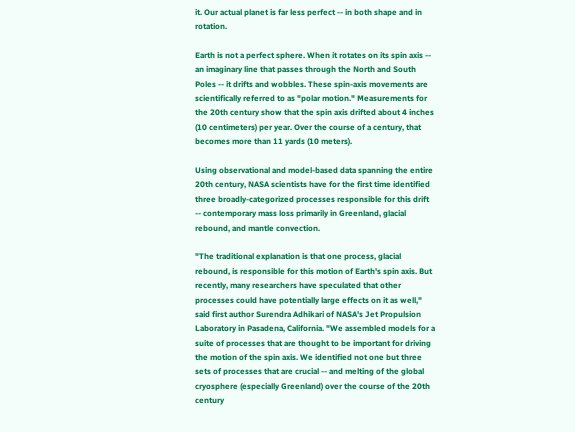it. Our actual planet is far less perfect -- in both shape and in rotation.

Earth is not a perfect sphere. When it rotates on its spin axis -- an imaginary line that passes through the North and South Poles -- it drifts and wobbles. These spin-axis movements are scientifically referred to as "polar motion." Measurements for the 20th century show that the spin axis drifted about 4 inches (10 centimeters) per year. Over the course of a century, that becomes more than 11 yards (10 meters).

Using observational and model-based data spanning the entire 20th century, NASA scientists have for the first time identified three broadly-categorized processes responsible for this drift -- contemporary mass loss primarily in Greenland, glacial rebound, and mantle convection.

"The traditional explanation is that one process, glacial rebound, is responsible for this motion of Earth's spin axis. But recently, many researchers have speculated that other processes could have potentially large effects on it as well," said first author Surendra Adhikari of NASA's Jet Propulsion Laboratory in Pasadena, California. "We assembled models for a suite of processes that are thought to be important for driving the motion of the spin axis. We identified not one but three sets of processes that are crucial -- and melting of the global cryosphere (especially Greenland) over the course of the 20th century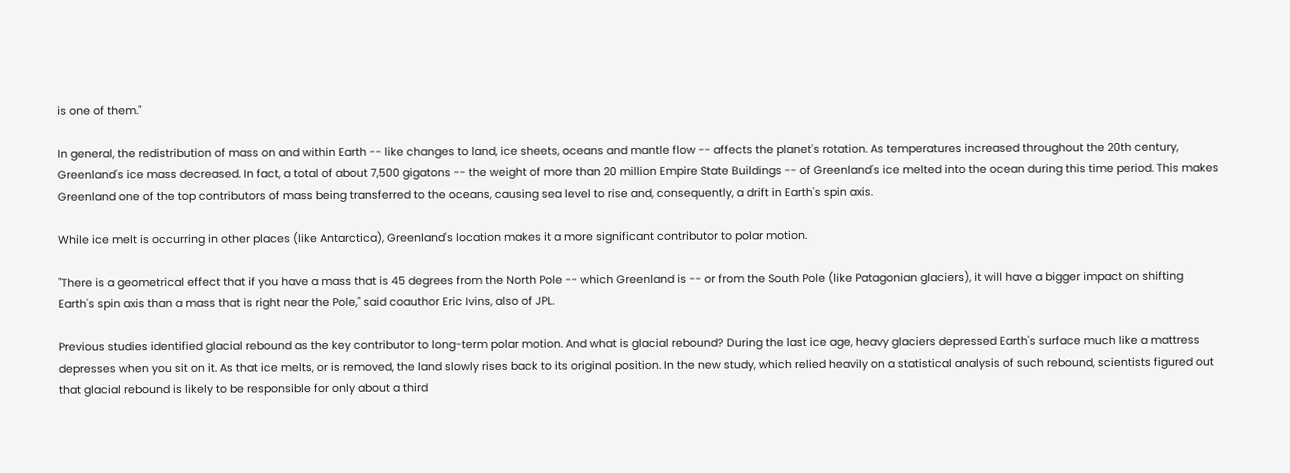is one of them."

In general, the redistribution of mass on and within Earth -- like changes to land, ice sheets, oceans and mantle flow -- affects the planet's rotation. As temperatures increased throughout the 20th century, Greenland's ice mass decreased. In fact, a total of about 7,500 gigatons -- the weight of more than 20 million Empire State Buildings -- of Greenland's ice melted into the ocean during this time period. This makes Greenland one of the top contributors of mass being transferred to the oceans, causing sea level to rise and, consequently, a drift in Earth's spin axis.

While ice melt is occurring in other places (like Antarctica), Greenland's location makes it a more significant contributor to polar motion.

"There is a geometrical effect that if you have a mass that is 45 degrees from the North Pole -- which Greenland is -- or from the South Pole (like Patagonian glaciers), it will have a bigger impact on shifting Earth's spin axis than a mass that is right near the Pole," said coauthor Eric Ivins, also of JPL.

Previous studies identified glacial rebound as the key contributor to long-term polar motion. And what is glacial rebound? During the last ice age, heavy glaciers depressed Earth's surface much like a mattress depresses when you sit on it. As that ice melts, or is removed, the land slowly rises back to its original position. In the new study, which relied heavily on a statistical analysis of such rebound, scientists figured out that glacial rebound is likely to be responsible for only about a third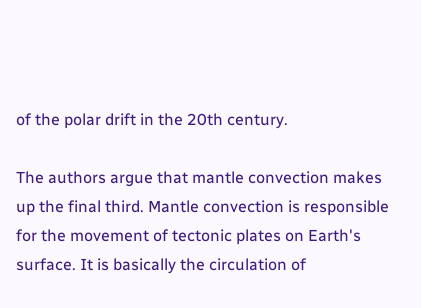of the polar drift in the 20th century.

The authors argue that mantle convection makes up the final third. Mantle convection is responsible for the movement of tectonic plates on Earth's surface. It is basically the circulation of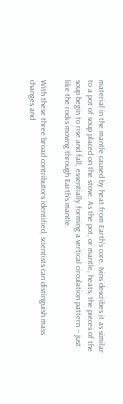material in the mantle caused by heat from Earth's core. Ivins describes it as similar to a pot of soup placed on the stove. As the pot, or mantle, heats, the pieces of the soup begin to rise and fall, essentially forming a vertical circulation pattern -- just like the rocks moving through Earth's mantle.

With these three broad contributors identified, scientists can distinguish mass changes and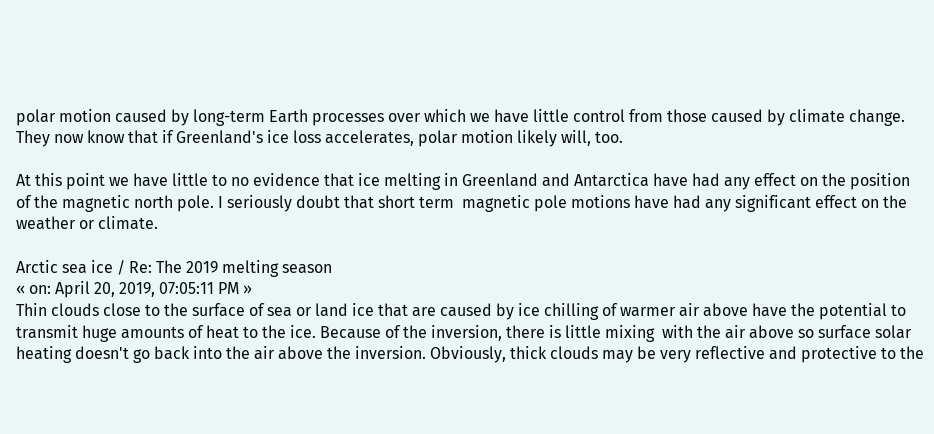polar motion caused by long-term Earth processes over which we have little control from those caused by climate change. They now know that if Greenland's ice loss accelerates, polar motion likely will, too.

At this point we have little to no evidence that ice melting in Greenland and Antarctica have had any effect on the position of the magnetic north pole. I seriously doubt that short term  magnetic pole motions have had any significant effect on the weather or climate.

Arctic sea ice / Re: The 2019 melting season
« on: April 20, 2019, 07:05:11 PM »
Thin clouds close to the surface of sea or land ice that are caused by ice chilling of warmer air above have the potential to transmit huge amounts of heat to the ice. Because of the inversion, there is little mixing  with the air above so surface solar heating doesn't go back into the air above the inversion. Obviously, thick clouds may be very reflective and protective to the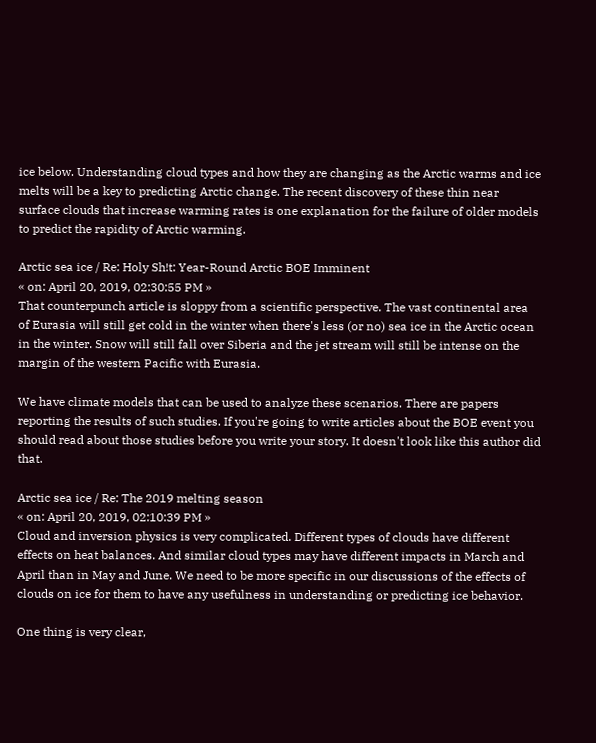ice below. Understanding cloud types and how they are changing as the Arctic warms and ice melts will be a key to predicting Arctic change. The recent discovery of these thin near surface clouds that increase warming rates is one explanation for the failure of older models to predict the rapidity of Arctic warming.

Arctic sea ice / Re: Holy Sh!t: Year-Round Arctic BOE Imminent
« on: April 20, 2019, 02:30:55 PM »
That counterpunch article is sloppy from a scientific perspective. The vast continental area of Eurasia will still get cold in the winter when there's less (or no) sea ice in the Arctic ocean in the winter. Snow will still fall over Siberia and the jet stream will still be intense on the margin of the western Pacific with Eurasia.

We have climate models that can be used to analyze these scenarios. There are papers reporting the results of such studies. If you're going to write articles about the BOE event you should read about those studies before you write your story. It doesn't look like this author did that.

Arctic sea ice / Re: The 2019 melting season
« on: April 20, 2019, 02:10:39 PM »
Cloud and inversion physics is very complicated. Different types of clouds have different effects on heat balances. And similar cloud types may have different impacts in March and April than in May and June. We need to be more specific in our discussions of the effects of clouds on ice for them to have any usefulness in understanding or predicting ice behavior.

One thing is very clear,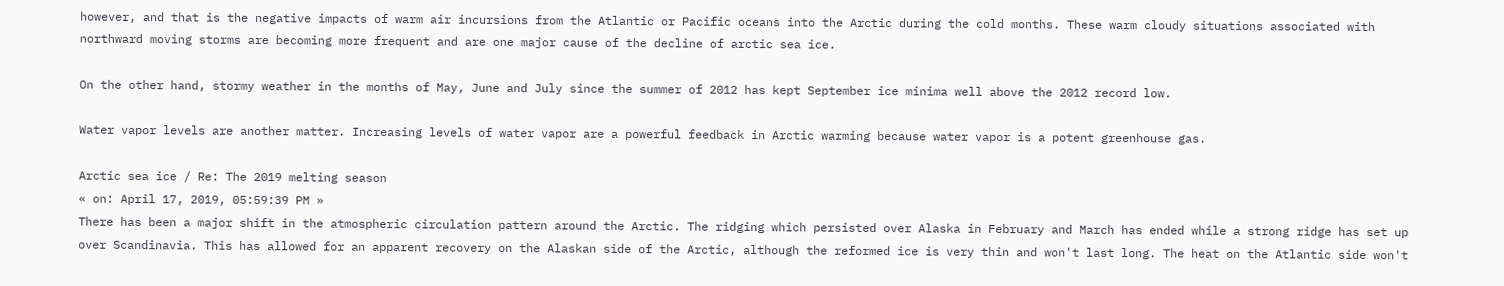however, and that is the negative impacts of warm air incursions from the Atlantic or Pacific oceans into the Arctic during the cold months. These warm cloudy situations associated with northward moving storms are becoming more frequent and are one major cause of the decline of arctic sea ice.

On the other hand, stormy weather in the months of May, June and July since the summer of 2012 has kept September ice minima well above the 2012 record low.

Water vapor levels are another matter. Increasing levels of water vapor are a powerful feedback in Arctic warming because water vapor is a potent greenhouse gas.

Arctic sea ice / Re: The 2019 melting season
« on: April 17, 2019, 05:59:39 PM »
There has been a major shift in the atmospheric circulation pattern around the Arctic. The ridging which persisted over Alaska in February and March has ended while a strong ridge has set up over Scandinavia. This has allowed for an apparent recovery on the Alaskan side of the Arctic, although the reformed ice is very thin and won't last long. The heat on the Atlantic side won't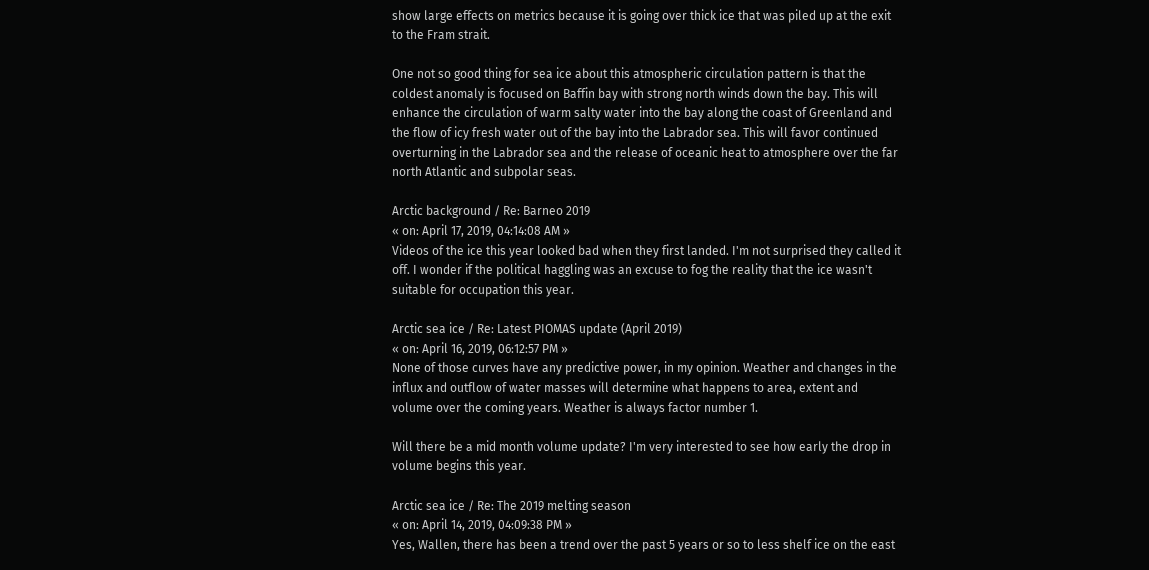show large effects on metrics because it is going over thick ice that was piled up at the exit to the Fram strait.

One not so good thing for sea ice about this atmospheric circulation pattern is that the coldest anomaly is focused on Baffin bay with strong north winds down the bay. This will enhance the circulation of warm salty water into the bay along the coast of Greenland and the flow of icy fresh water out of the bay into the Labrador sea. This will favor continued overturning in the Labrador sea and the release of oceanic heat to atmosphere over the far north Atlantic and subpolar seas.

Arctic background / Re: Barneo 2019
« on: April 17, 2019, 04:14:08 AM »
Videos of the ice this year looked bad when they first landed. I'm not surprised they called it off. I wonder if the political haggling was an excuse to fog the reality that the ice wasn't suitable for occupation this year.

Arctic sea ice / Re: Latest PIOMAS update (April 2019)
« on: April 16, 2019, 06:12:57 PM »
None of those curves have any predictive power, in my opinion. Weather and changes in the influx and outflow of water masses will determine what happens to area, extent and volume over the coming years. Weather is always factor number 1.

Will there be a mid month volume update? I'm very interested to see how early the drop in volume begins this year.

Arctic sea ice / Re: The 2019 melting season
« on: April 14, 2019, 04:09:38 PM »
Yes, Wallen, there has been a trend over the past 5 years or so to less shelf ice on the east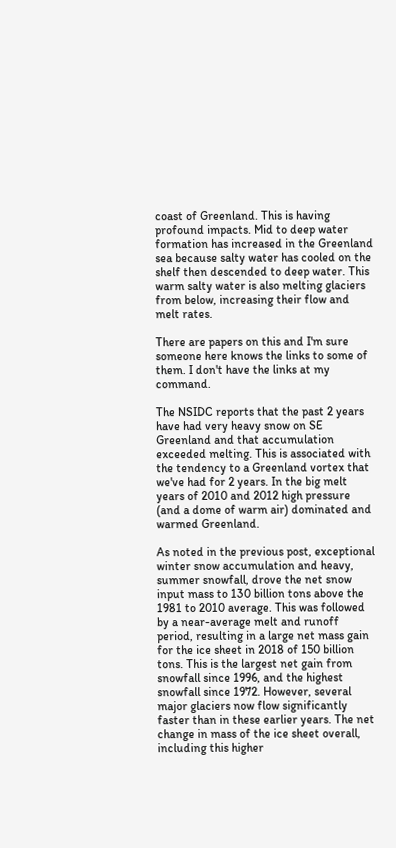coast of Greenland. This is having profound impacts. Mid to deep water formation has increased in the Greenland sea because salty water has cooled on the shelf then descended to deep water. This warm salty water is also melting glaciers from below, increasing their flow and melt rates.

There are papers on this and I'm sure someone here knows the links to some of them. I don't have the links at my command.

The NSIDC reports that the past 2 years have had very heavy snow on SE Greenland and that accumulation exceeded melting. This is associated with the tendency to a Greenland vortex that we've had for 2 years. In the big melt years of 2010 and 2012 high pressure (and a dome of warm air) dominated and warmed Greenland.

As noted in the previous post, exceptional winter snow accumulation and heavy, summer snowfall, drove the net snow input mass to 130 billion tons above the 1981 to 2010 average. This was followed by a near-average melt and runoff period, resulting in a large net mass gain for the ice sheet in 2018 of 150 billion tons. This is the largest net gain from snowfall since 1996, and the highest snowfall since 1972. However, several major glaciers now flow significantly faster than in these earlier years. The net change in mass of the ice sheet overall, including this higher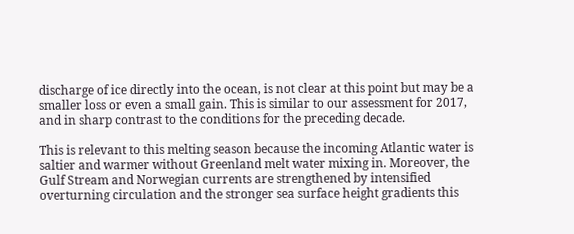discharge of ice directly into the ocean, is not clear at this point but may be a smaller loss or even a small gain. This is similar to our assessment for 2017, and in sharp contrast to the conditions for the preceding decade.

This is relevant to this melting season because the incoming Atlantic water is saltier and warmer without Greenland melt water mixing in. Moreover, the Gulf Stream and Norwegian currents are strengthened by intensified overturning circulation and the stronger sea surface height gradients this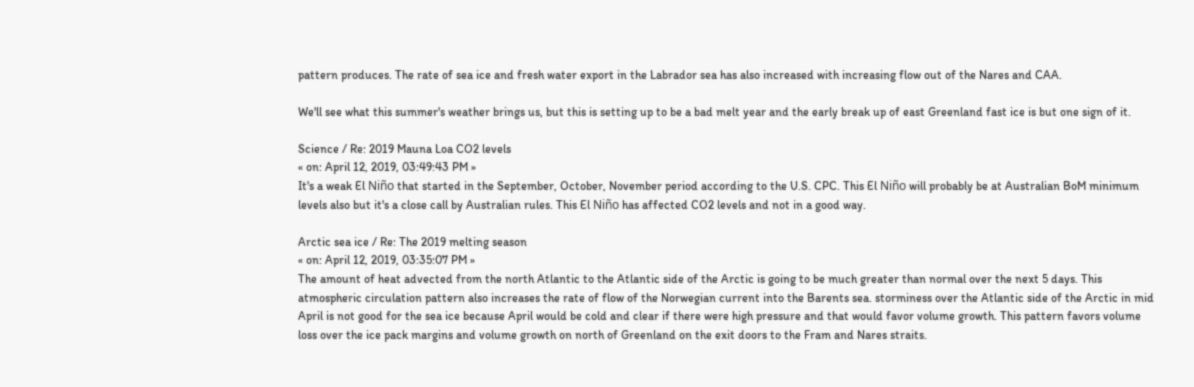pattern produces. The rate of sea ice and fresh water export in the Labrador sea has also increased with increasing flow out of the Nares and CAA.

We'll see what this summer's weather brings us, but this is setting up to be a bad melt year and the early break up of east Greenland fast ice is but one sign of it.

Science / Re: 2019 Mauna Loa CO2 levels
« on: April 12, 2019, 03:49:43 PM »
It's a weak El Niño that started in the September, October, November period according to the U.S. CPC. This El Niño will probably be at Australian BoM minimum levels also but it's a close call by Australian rules. This El Niño has affected CO2 levels and not in a good way.

Arctic sea ice / Re: The 2019 melting season
« on: April 12, 2019, 03:35:07 PM »
The amount of heat advected from the north Atlantic to the Atlantic side of the Arctic is going to be much greater than normal over the next 5 days. This atmospheric circulation pattern also increases the rate of flow of the Norwegian current into the Barents sea. storminess over the Atlantic side of the Arctic in mid April is not good for the sea ice because April would be cold and clear if there were high pressure and that would favor volume growth. This pattern favors volume loss over the ice pack margins and volume growth on north of Greenland on the exit doors to the Fram and Nares straits.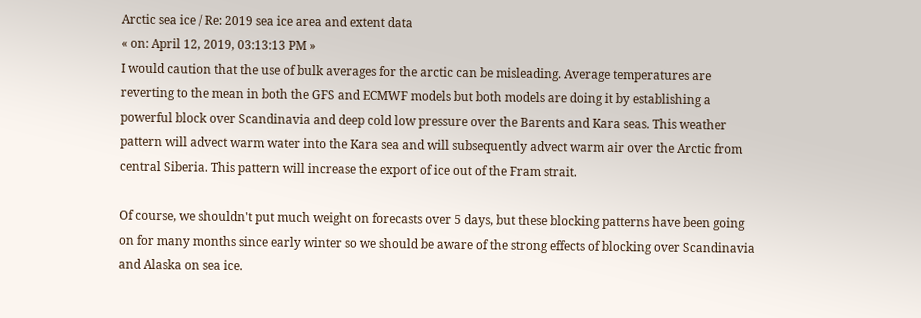Arctic sea ice / Re: 2019 sea ice area and extent data
« on: April 12, 2019, 03:13:13 PM »
I would caution that the use of bulk averages for the arctic can be misleading. Average temperatures are reverting to the mean in both the GFS and ECMWF models but both models are doing it by establishing a powerful block over Scandinavia and deep cold low pressure over the Barents and Kara seas. This weather pattern will advect warm water into the Kara sea and will subsequently advect warm air over the Arctic from central Siberia. This pattern will increase the export of ice out of the Fram strait.

Of course, we shouldn't put much weight on forecasts over 5 days, but these blocking patterns have been going on for many months since early winter so we should be aware of the strong effects of blocking over Scandinavia and Alaska on sea ice.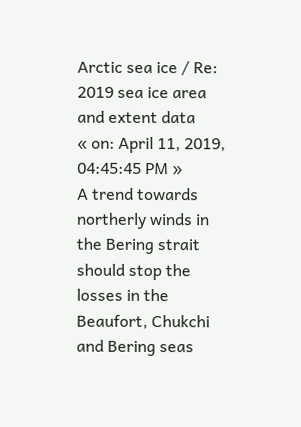Arctic sea ice / Re: 2019 sea ice area and extent data
« on: April 11, 2019, 04:45:45 PM »
A trend towards northerly winds in the Bering strait should stop the losses in the Beaufort, Chukchi and Bering seas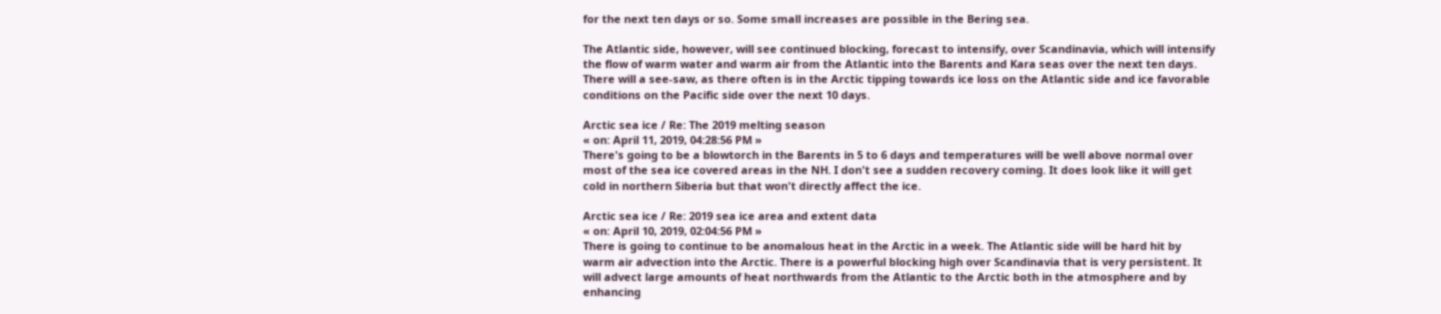for the next ten days or so. Some small increases are possible in the Bering sea.

The Atlantic side, however, will see continued blocking, forecast to intensify, over Scandinavia, which will intensify the flow of warm water and warm air from the Atlantic into the Barents and Kara seas over the next ten days. There will a see-saw, as there often is in the Arctic tipping towards ice loss on the Atlantic side and ice favorable conditions on the Pacific side over the next 10 days.

Arctic sea ice / Re: The 2019 melting season
« on: April 11, 2019, 04:28:56 PM »
There's going to be a blowtorch in the Barents in 5 to 6 days and temperatures will be well above normal over most of the sea ice covered areas in the NH. I don't see a sudden recovery coming. It does look like it will get cold in northern Siberia but that won't directly affect the ice.

Arctic sea ice / Re: 2019 sea ice area and extent data
« on: April 10, 2019, 02:04:56 PM »
There is going to continue to be anomalous heat in the Arctic in a week. The Atlantic side will be hard hit by warm air advection into the Arctic. There is a powerful blocking high over Scandinavia that is very persistent. It will advect large amounts of heat northwards from the Atlantic to the Arctic both in the atmosphere and by enhancing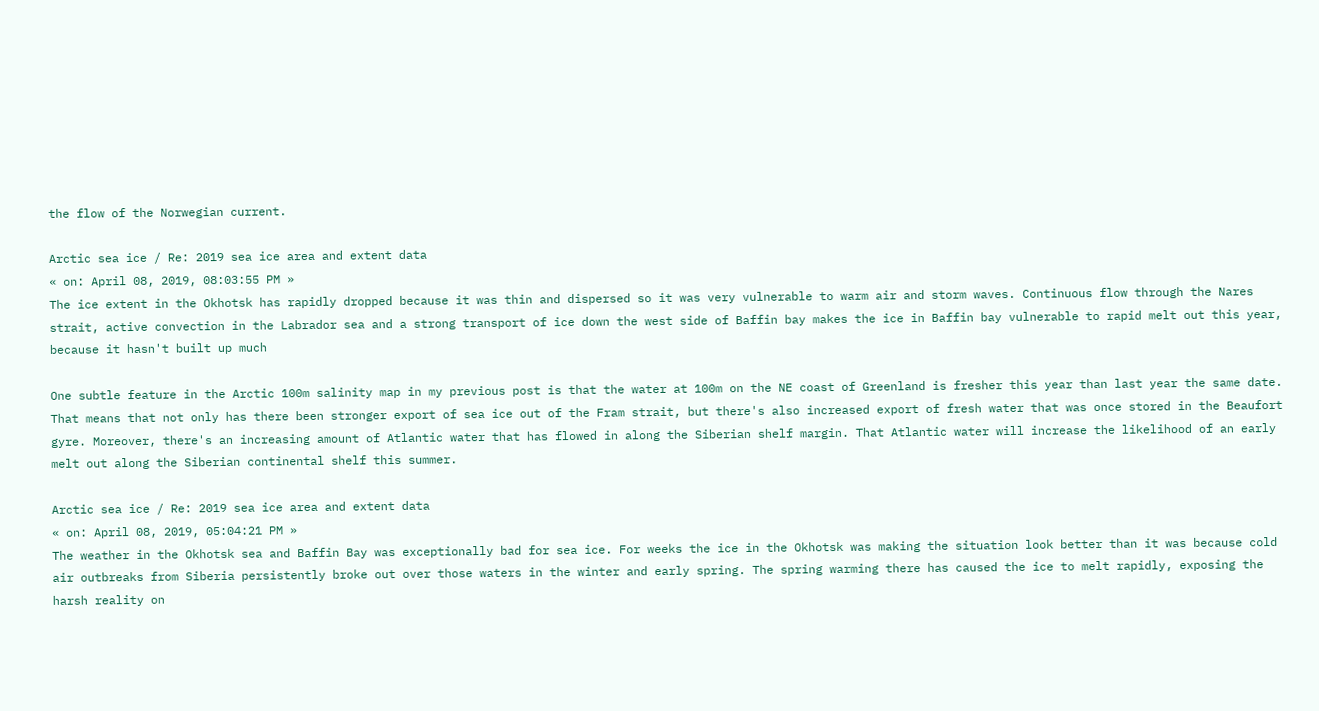the flow of the Norwegian current.

Arctic sea ice / Re: 2019 sea ice area and extent data
« on: April 08, 2019, 08:03:55 PM »
The ice extent in the Okhotsk has rapidly dropped because it was thin and dispersed so it was very vulnerable to warm air and storm waves. Continuous flow through the Nares strait, active convection in the Labrador sea and a strong transport of ice down the west side of Baffin bay makes the ice in Baffin bay vulnerable to rapid melt out this year, because it hasn't built up much

One subtle feature in the Arctic 100m salinity map in my previous post is that the water at 100m on the NE coast of Greenland is fresher this year than last year the same date. That means that not only has there been stronger export of sea ice out of the Fram strait, but there's also increased export of fresh water that was once stored in the Beaufort gyre. Moreover, there's an increasing amount of Atlantic water that has flowed in along the Siberian shelf margin. That Atlantic water will increase the likelihood of an early melt out along the Siberian continental shelf this summer.

Arctic sea ice / Re: 2019 sea ice area and extent data
« on: April 08, 2019, 05:04:21 PM »
The weather in the Okhotsk sea and Baffin Bay was exceptionally bad for sea ice. For weeks the ice in the Okhotsk was making the situation look better than it was because cold air outbreaks from Siberia persistently broke out over those waters in the winter and early spring. The spring warming there has caused the ice to melt rapidly, exposing the harsh reality on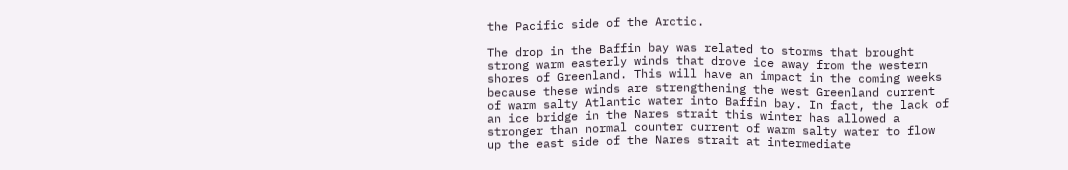the Pacific side of the Arctic.

The drop in the Baffin bay was related to storms that brought strong warm easterly winds that drove ice away from the western shores of Greenland. This will have an impact in the coming weeks because these winds are strengthening the west Greenland current of warm salty Atlantic water into Baffin bay. In fact, the lack of an ice bridge in the Nares strait this winter has allowed a stronger than normal counter current of warm salty water to flow up the east side of the Nares strait at intermediate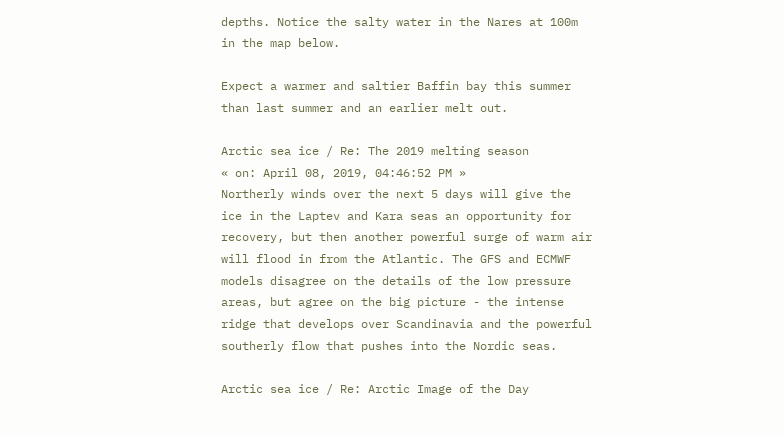depths. Notice the salty water in the Nares at 100m in the map below.

Expect a warmer and saltier Baffin bay this summer than last summer and an earlier melt out.

Arctic sea ice / Re: The 2019 melting season
« on: April 08, 2019, 04:46:52 PM »
Northerly winds over the next 5 days will give the ice in the Laptev and Kara seas an opportunity for recovery, but then another powerful surge of warm air will flood in from the Atlantic. The GFS and ECMWF models disagree on the details of the low pressure areas, but agree on the big picture - the intense ridge that develops over Scandinavia and the powerful southerly flow that pushes into the Nordic seas.

Arctic sea ice / Re: Arctic Image of the Day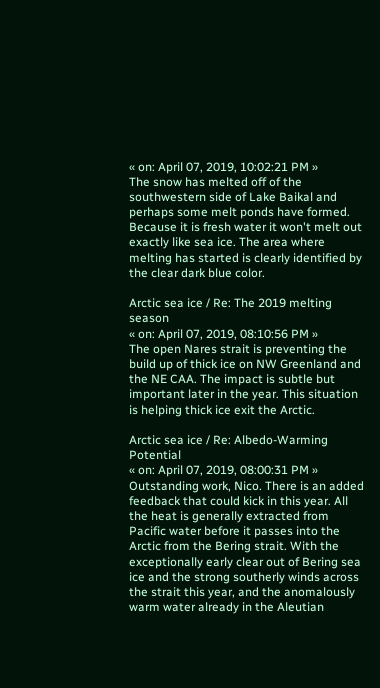« on: April 07, 2019, 10:02:21 PM »
The snow has melted off of the southwestern side of Lake Baikal and perhaps some melt ponds have formed. Because it is fresh water it won't melt out exactly like sea ice. The area where melting has started is clearly identified by the clear dark blue color.

Arctic sea ice / Re: The 2019 melting season
« on: April 07, 2019, 08:10:56 PM »
The open Nares strait is preventing the build up of thick ice on NW Greenland and the NE CAA. The impact is subtle but important later in the year. This situation is helping thick ice exit the Arctic.

Arctic sea ice / Re: Albedo-Warming Potential
« on: April 07, 2019, 08:00:31 PM »
Outstanding work, Nico. There is an added feedback that could kick in this year. All the heat is generally extracted from Pacific water before it passes into the Arctic from the Bering strait. With the exceptionally early clear out of Bering sea ice and the strong southerly winds across the strait this year, and the anomalously warm water already in the Aleutian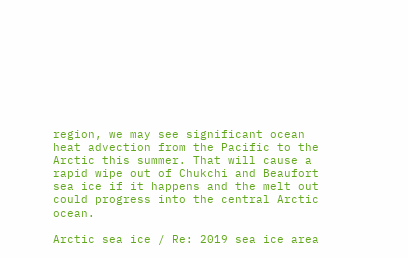region, we may see significant ocean heat advection from the Pacific to the Arctic this summer. That will cause a rapid wipe out of Chukchi and Beaufort sea ice if it happens and the melt out could progress into the central Arctic ocean.

Arctic sea ice / Re: 2019 sea ice area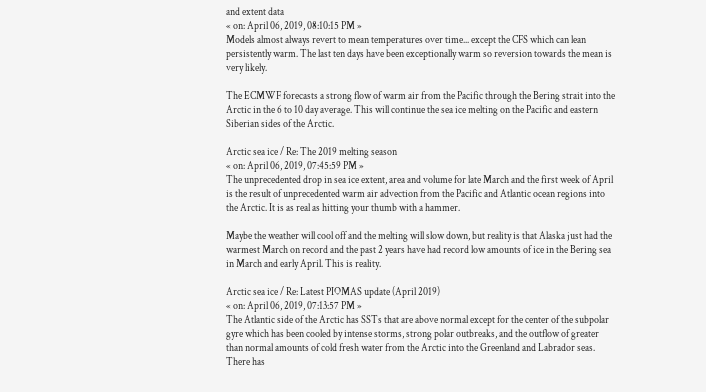and extent data
« on: April 06, 2019, 08:10:15 PM »
Models almost always revert to mean temperatures over time... except the CFS which can lean persistently warm. The last ten days have been exceptionally warm so reversion towards the mean is very likely.

The ECMWF forecasts a strong flow of warm air from the Pacific through the Bering strait into the Arctic in the 6 to 10 day average. This will continue the sea ice melting on the Pacific and eastern Siberian sides of the Arctic.

Arctic sea ice / Re: The 2019 melting season
« on: April 06, 2019, 07:45:59 PM »
The unprecedented drop in sea ice extent, area and volume for late March and the first week of April is the result of unprecedented warm air advection from the Pacific and Atlantic ocean regions into the Arctic. It is as real as hitting your thumb with a hammer.

Maybe the weather will cool off and the melting will slow down, but reality is that Alaska just had the warmest March on record and the past 2 years have had record low amounts of ice in the Bering sea in March and early April. This is reality.

Arctic sea ice / Re: Latest PIOMAS update (April 2019)
« on: April 06, 2019, 07:13:57 PM »
The Atlantic side of the Arctic has SSTs that are above normal except for the center of the subpolar gyre which has been cooled by intense storms, strong polar outbreaks, and the outflow of greater than normal amounts of cold fresh water from the Arctic into the Greenland and Labrador seas. There has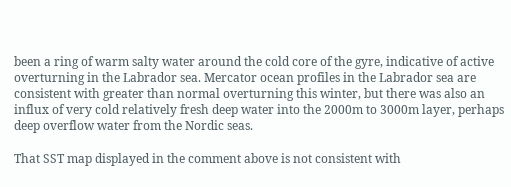been a ring of warm salty water around the cold core of the gyre, indicative of active overturning in the Labrador sea. Mercator ocean profiles in the Labrador sea are consistent with greater than normal overturning this winter, but there was also an influx of very cold relatively fresh deep water into the 2000m to 3000m layer, perhaps deep overflow water from the Nordic seas.

That SST map displayed in the comment above is not consistent with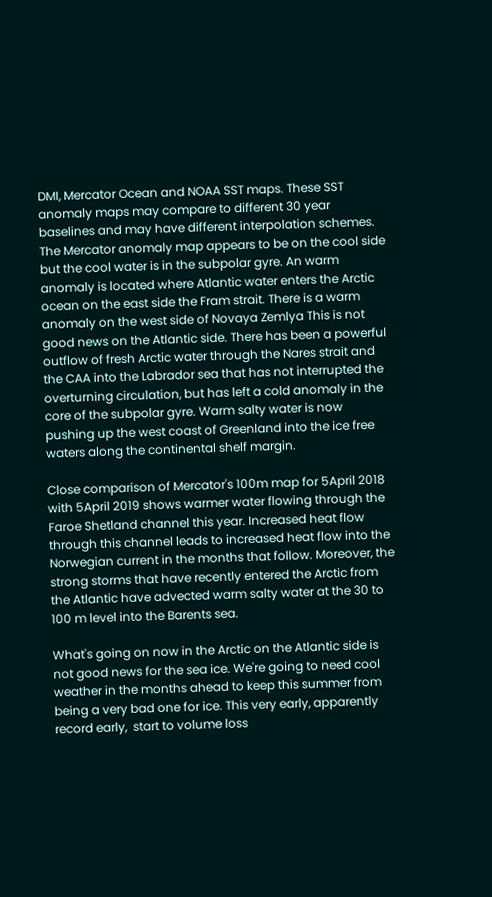DMI, Mercator Ocean and NOAA SST maps. These SST anomaly maps may compare to different 30 year baselines and may have different interpolation schemes. The Mercator anomaly map appears to be on the cool side but the cool water is in the subpolar gyre. An warm anomaly is located where Atlantic water enters the Arctic ocean on the east side the Fram strait. There is a warm anomaly on the west side of Novaya Zemlya This is not good news on the Atlantic side. There has been a powerful outflow of fresh Arctic water through the Nares strait and the CAA into the Labrador sea that has not interrupted the overturning circulation, but has left a cold anomaly in the core of the subpolar gyre. Warm salty water is now pushing up the west coast of Greenland into the ice free waters along the continental shelf margin.

Close comparison of Mercator's 100m map for 5April 2018 with 5April 2019 shows warmer water flowing through the Faroe Shetland channel this year. Increased heat flow through this channel leads to increased heat flow into the Norwegian current in the months that follow. Moreover, the strong storms that have recently entered the Arctic from the Atlantic have advected warm salty water at the 30 to 100 m level into the Barents sea.

What's going on now in the Arctic on the Atlantic side is not good news for the sea ice. We're going to need cool weather in the months ahead to keep this summer from being a very bad one for ice. This very early, apparently record early,  start to volume loss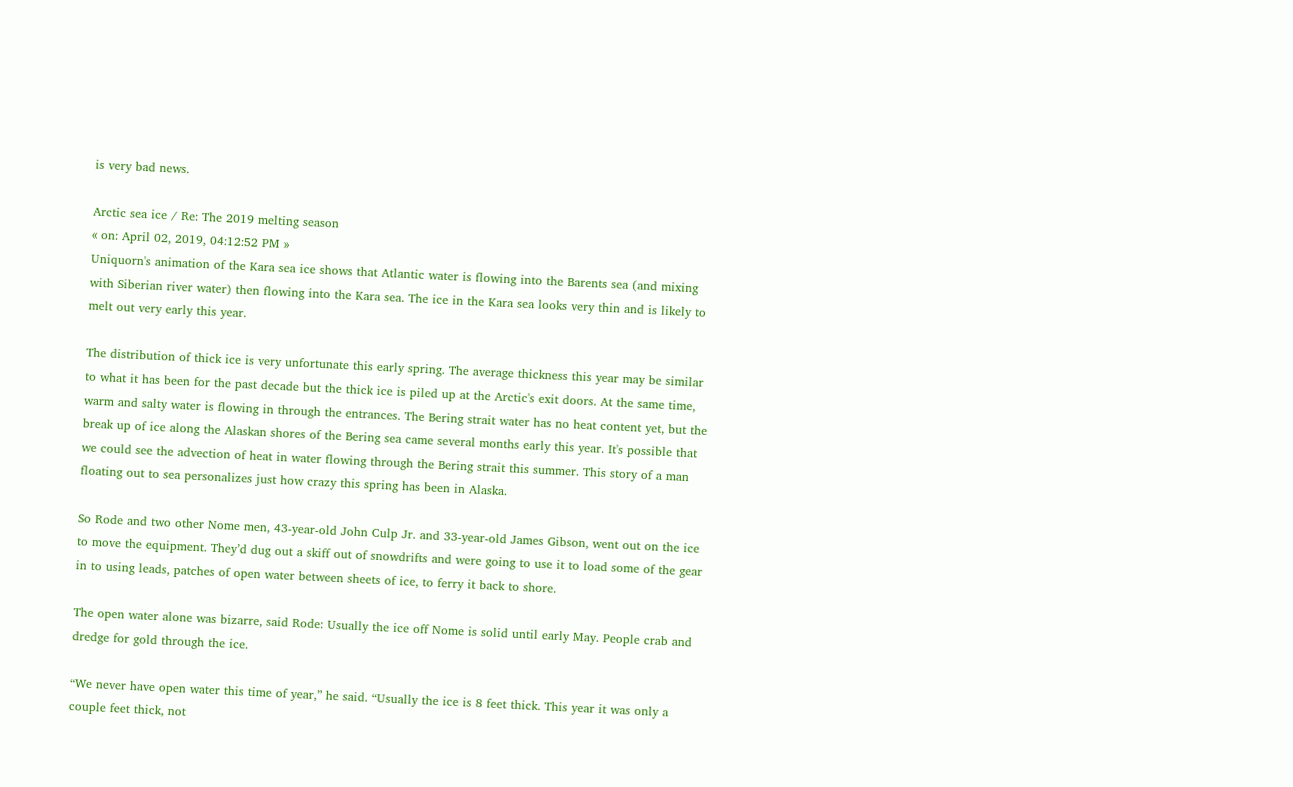is very bad news.

Arctic sea ice / Re: The 2019 melting season
« on: April 02, 2019, 04:12:52 PM »
Uniquorn's animation of the Kara sea ice shows that Atlantic water is flowing into the Barents sea (and mixing with Siberian river water) then flowing into the Kara sea. The ice in the Kara sea looks very thin and is likely to melt out very early this year.

The distribution of thick ice is very unfortunate this early spring. The average thickness this year may be similar to what it has been for the past decade but the thick ice is piled up at the Arctic's exit doors. At the same time, warm and salty water is flowing in through the entrances. The Bering strait water has no heat content yet, but the break up of ice along the Alaskan shores of the Bering sea came several months early this year. It's possible that we could see the advection of heat in water flowing through the Bering strait this summer. This story of a man floating out to sea personalizes just how crazy this spring has been in Alaska.

So Rode and two other Nome men, 43-year-old John Culp Jr. and 33-year-old James Gibson, went out on the ice to move the equipment. They’d dug out a skiff out of snowdrifts and were going to use it to load some of the gear in to using leads, patches of open water between sheets of ice, to ferry it back to shore.

The open water alone was bizarre, said Rode: Usually the ice off Nome is solid until early May. People crab and dredge for gold through the ice.

“We never have open water this time of year,” he said. “Usually the ice is 8 feet thick. This year it was only a couple feet thick, not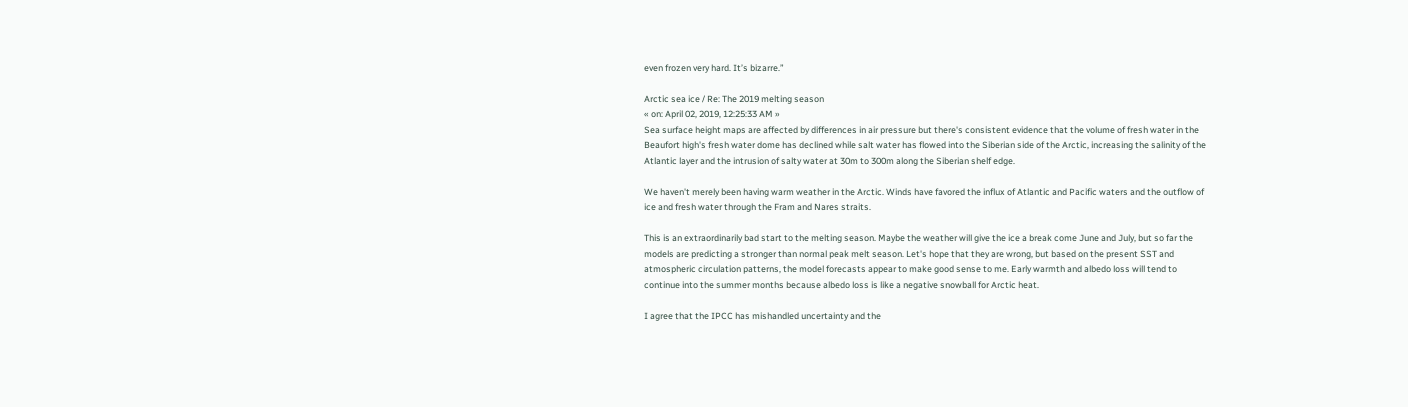even frozen very hard. It’s bizarre.”

Arctic sea ice / Re: The 2019 melting season
« on: April 02, 2019, 12:25:33 AM »
Sea surface height maps are affected by differences in air pressure but there's consistent evidence that the volume of fresh water in the Beaufort high's fresh water dome has declined while salt water has flowed into the Siberian side of the Arctic, increasing the salinity of the Atlantic layer and the intrusion of salty water at 30m to 300m along the Siberian shelf edge.

We haven't merely been having warm weather in the Arctic. Winds have favored the influx of Atlantic and Pacific waters and the outflow of ice and fresh water through the Fram and Nares straits.

This is an extraordinarily bad start to the melting season. Maybe the weather will give the ice a break come June and July, but so far the models are predicting a stronger than normal peak melt season. Let's hope that they are wrong, but based on the present SST and atmospheric circulation patterns, the model forecasts appear to make good sense to me. Early warmth and albedo loss will tend to continue into the summer months because albedo loss is like a negative snowball for Arctic heat.

I agree that the IPCC has mishandled uncertainty and the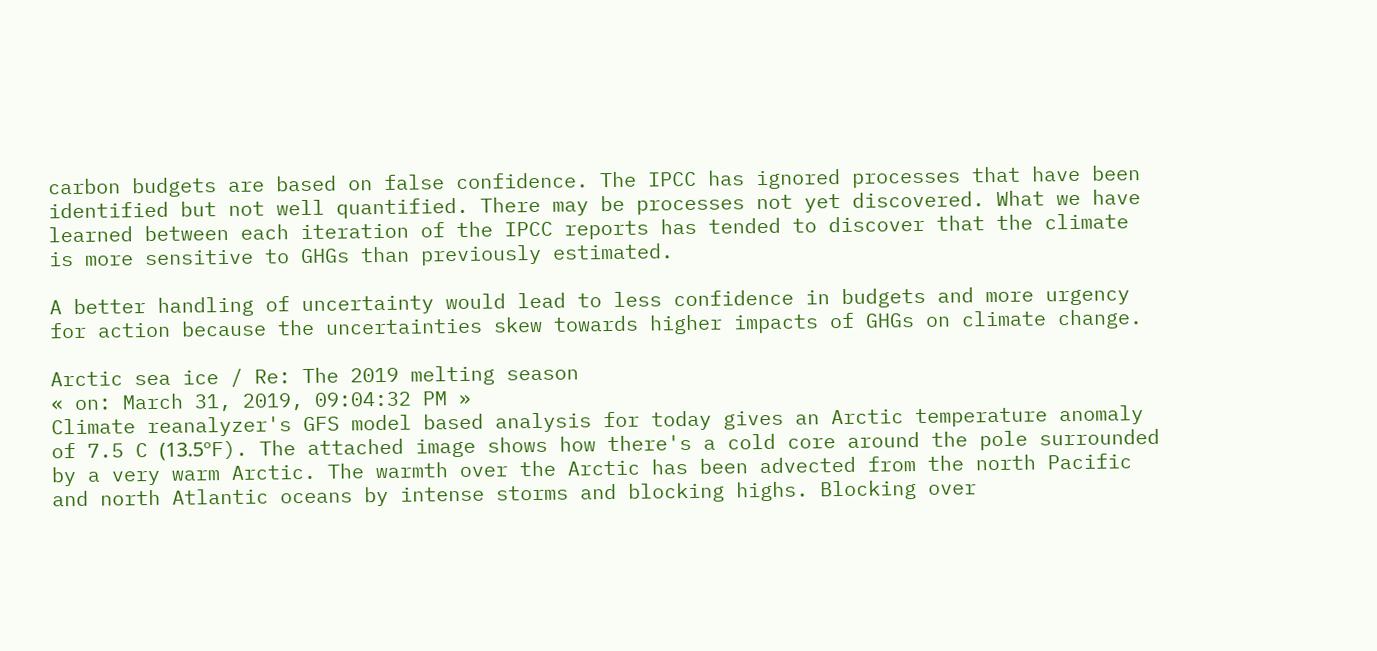carbon budgets are based on false confidence. The IPCC has ignored processes that have been identified but not well quantified. There may be processes not yet discovered. What we have learned between each iteration of the IPCC reports has tended to discover that the climate is more sensitive to GHGs than previously estimated.

A better handling of uncertainty would lead to less confidence in budgets and more urgency for action because the uncertainties skew towards higher impacts of GHGs on climate change.

Arctic sea ice / Re: The 2019 melting season
« on: March 31, 2019, 09:04:32 PM »
Climate reanalyzer's GFS model based analysis for today gives an Arctic temperature anomaly of 7.5 C (13.5ºF). The attached image shows how there's a cold core around the pole surrounded by a very warm Arctic. The warmth over the Arctic has been advected from the north Pacific and north Atlantic oceans by intense storms and blocking highs. Blocking over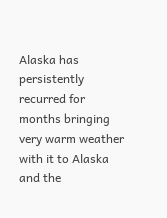Alaska has persistently recurred for months bringing very warm weather with it to Alaska and the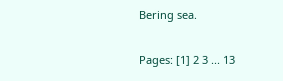Bering sea.

Pages: [1] 2 3 ... 13